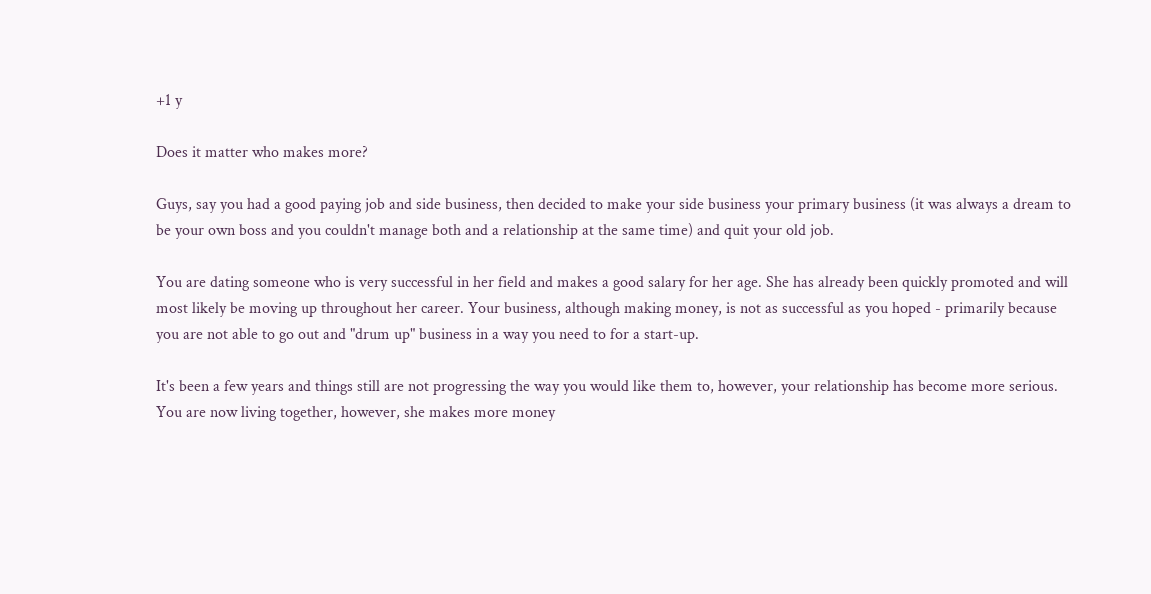+1 y

Does it matter who makes more?

Guys, say you had a good paying job and side business, then decided to make your side business your primary business (it was always a dream to be your own boss and you couldn't manage both and a relationship at the same time) and quit your old job.

You are dating someone who is very successful in her field and makes a good salary for her age. She has already been quickly promoted and will most likely be moving up throughout her career. Your business, although making money, is not as successful as you hoped - primarily because you are not able to go out and "drum up" business in a way you need to for a start-up.

It's been a few years and things still are not progressing the way you would like them to, however, your relationship has become more serious. You are now living together, however, she makes more money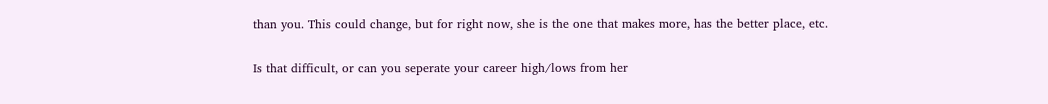than you. This could change, but for right now, she is the one that makes more, has the better place, etc.

Is that difficult, or can you seperate your career high/lows from her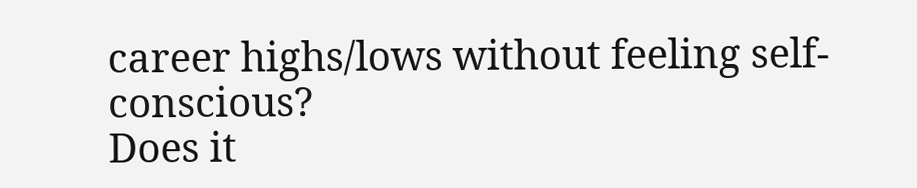career highs/lows without feeling self-conscious?
Does it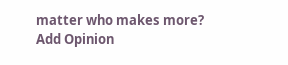matter who makes more?
Add Opinion